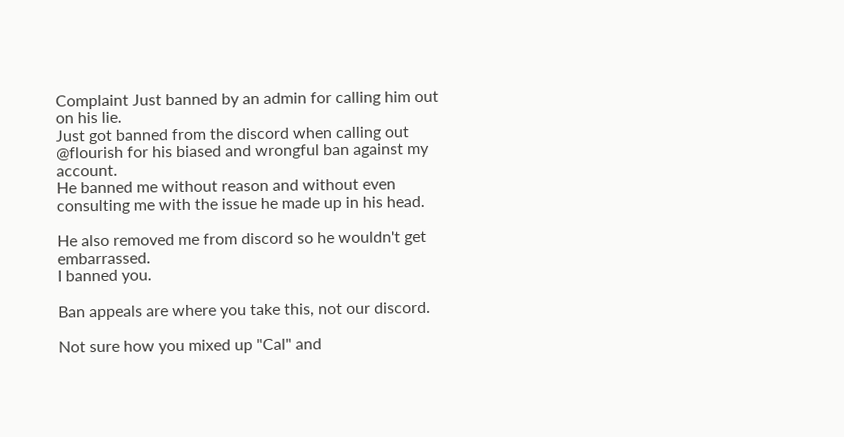Complaint Just banned by an admin for calling him out on his lie.
Just got banned from the discord when calling out @flourish for his biased and wrongful ban against my account.
He banned me without reason and without even consulting me with the issue he made up in his head.

He also removed me from discord so he wouldn't get embarrassed.
I banned you.

Ban appeals are where you take this, not our discord.

Not sure how you mixed up "Cal" and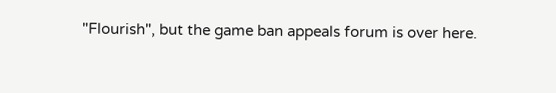"Flourish", but the game ban appeals forum is over here.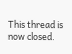This thread is now closed.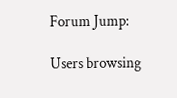Forum Jump:

Users browsing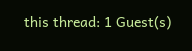this thread: 1 Guest(s)